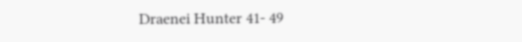Draenei Hunter 41- 49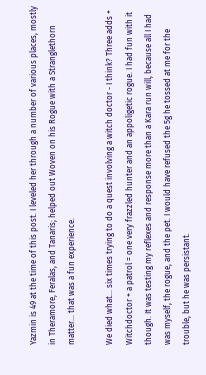Yazmin is 49 at the time of this post. I leveled her through a number of various places, mostly in Theramore, Feralas, and Tanaris; helped out Woven on his Rogue with a Stranglethorn matter... that was a fun experience.

We died what... six times trying to do a quest involving a witch doctor - I think? Three adds + Witchdoctor + a patrol = one very frazzled hunter and an appoligetic rogue. I had fun with it though. It was testing my reflexes and response more than a Kara run will, because all I had was myself, the rogue, and the pet. I would have refused the 5g he tossed at me for the trouble, but he was persistant.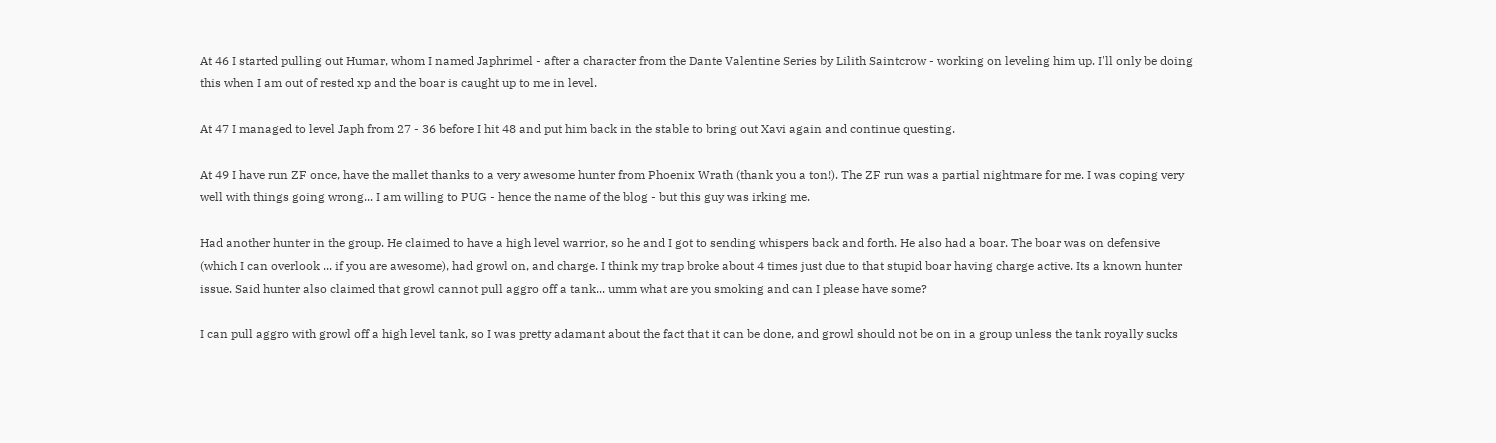At 46 I started pulling out Humar, whom I named Japhrimel - after a character from the Dante Valentine Series by Lilith Saintcrow - working on leveling him up. I'll only be doing this when I am out of rested xp and the boar is caught up to me in level.

At 47 I managed to level Japh from 27 - 36 before I hit 48 and put him back in the stable to bring out Xavi again and continue questing.

At 49 I have run ZF once, have the mallet thanks to a very awesome hunter from Phoenix Wrath (thank you a ton!). The ZF run was a partial nightmare for me. I was coping very well with things going wrong... I am willing to PUG - hence the name of the blog - but this guy was irking me.

Had another hunter in the group. He claimed to have a high level warrior, so he and I got to sending whispers back and forth. He also had a boar. The boar was on defensive (which I can overlook ... if you are awesome), had growl on, and charge. I think my trap broke about 4 times just due to that stupid boar having charge active. Its a known hunter issue. Said hunter also claimed that growl cannot pull aggro off a tank... umm what are you smoking and can I please have some?

I can pull aggro with growl off a high level tank, so I was pretty adamant about the fact that it can be done, and growl should not be on in a group unless the tank royally sucks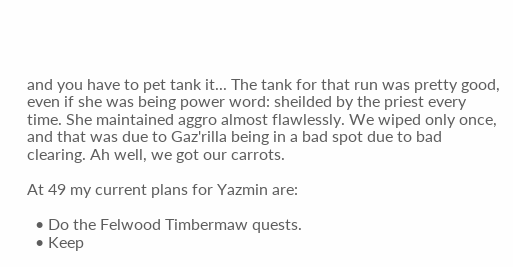and you have to pet tank it... The tank for that run was pretty good, even if she was being power word: sheilded by the priest every time. She maintained aggro almost flawlessly. We wiped only once, and that was due to Gaz'rilla being in a bad spot due to bad clearing. Ah well, we got our carrots.

At 49 my current plans for Yazmin are:

  • Do the Felwood Timbermaw quests.
  • Keep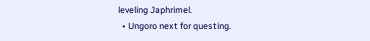leveling Japhrimel.
  • Ungoro next for questing.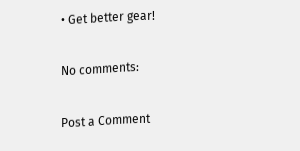• Get better gear!

No comments:

Post a Comment